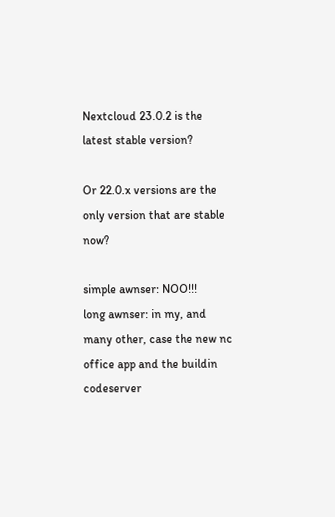Nextcloud 23.0.2 is the latest stable version?

Or 22.0.x versions are the only version that are stable now?

simple awnser: NOO!!!
long awnser: in my, and many other, case the new nc office app and the buildin codeserver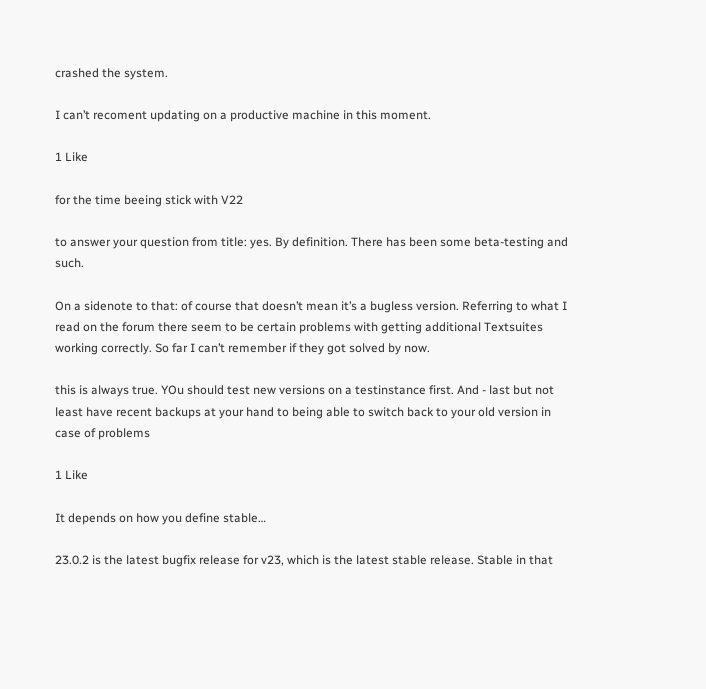crashed the system.

I can’t recoment updating on a productive machine in this moment.

1 Like

for the time beeing stick with V22

to answer your question from title: yes. By definition. There has been some beta-testing and such.

On a sidenote to that: of course that doesn’t mean it’s a bugless version. Referring to what I read on the forum there seem to be certain problems with getting additional Textsuites working correctly. So far I can’t remember if they got solved by now.

this is always true. YOu should test new versions on a testinstance first. And - last but not least have recent backups at your hand to being able to switch back to your old version in case of problems

1 Like

It depends on how you define stable…

23.0.2 is the latest bugfix release for v23, which is the latest stable release. Stable in that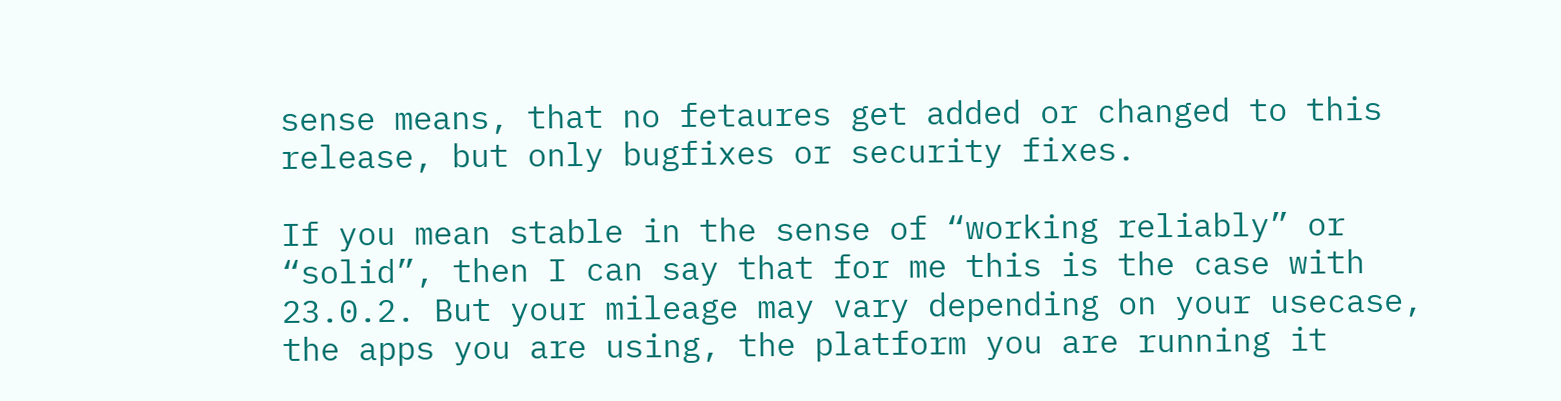sense means, that no fetaures get added or changed to this release, but only bugfixes or security fixes.

If you mean stable in the sense of “working reliably” or “solid”, then I can say that for me this is the case with 23.0.2. But your mileage may vary depending on your usecase, the apps you are using, the platform you are running it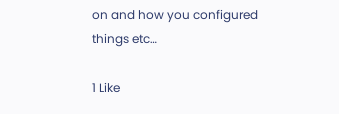on and how you configured things etc…

1 Like